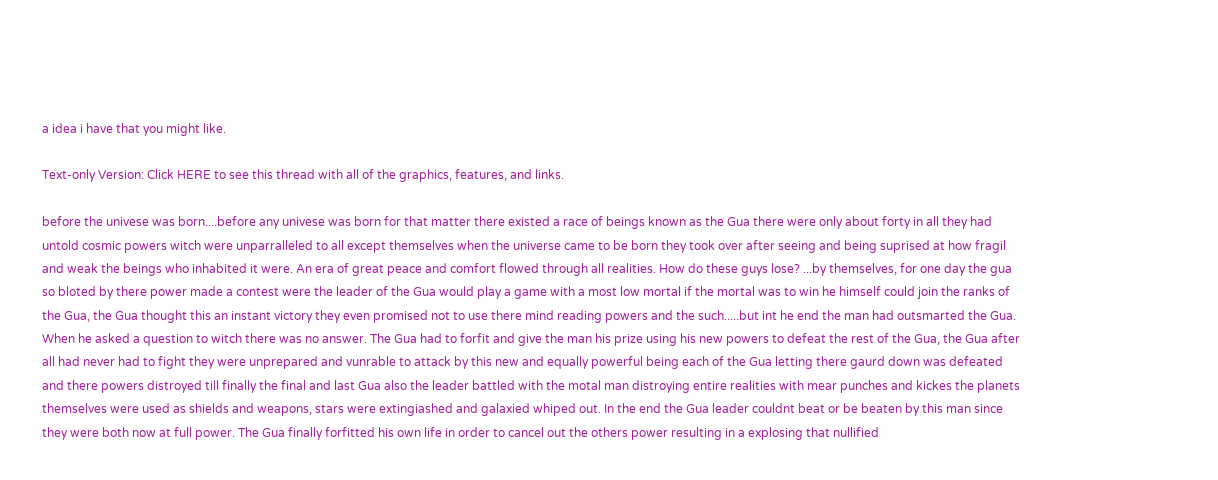a idea i have that you might like.

Text-only Version: Click HERE to see this thread with all of the graphics, features, and links.

before the univese was born....before any univese was born for that matter there existed a race of beings known as the Gua there were only about forty in all they had untold cosmic powers witch were unparralleled to all except themselves when the universe came to be born they took over after seeing and being suprised at how fragil and weak the beings who inhabited it were. An era of great peace and comfort flowed through all realities. How do these guys lose? ...by themselves, for one day the gua so bloted by there power made a contest were the leader of the Gua would play a game with a most low mortal if the mortal was to win he himself could join the ranks of the Gua, the Gua thought this an instant victory they even promised not to use there mind reading powers and the such.....but int he end the man had outsmarted the Gua. When he asked a question to witch there was no answer. The Gua had to forfit and give the man his prize using his new powers to defeat the rest of the Gua, the Gua after all had never had to fight they were unprepared and vunrable to attack by this new and equally powerful being each of the Gua letting there gaurd down was defeated and there powers distroyed till finally the final and last Gua also the leader battled with the motal man distroying entire realities with mear punches and kickes the planets themselves were used as shields and weapons, stars were extingiashed and galaxied whiped out. In the end the Gua leader couldnt beat or be beaten by this man since they were both now at full power. The Gua finally forfitted his own life in order to cancel out the others power resulting in a explosing that nullified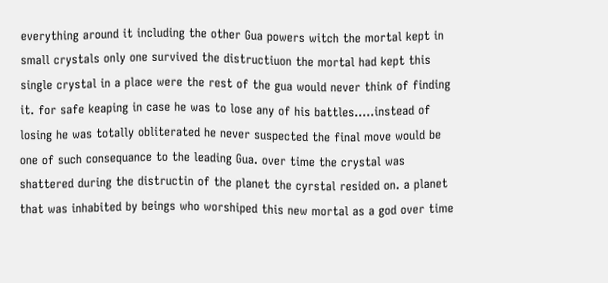everything around it including the other Gua powers witch the mortal kept in small crystals only one survived the distructiuon the mortal had kept this single crystal in a place were the rest of the gua would never think of finding it. for safe keaping in case he was to lose any of his battles.....instead of losing he was totally obliterated he never suspected the final move would be one of such consequance to the leading Gua. over time the crystal was shattered during the distructin of the planet the cyrstal resided on. a planet that was inhabited by beings who worshiped this new mortal as a god over time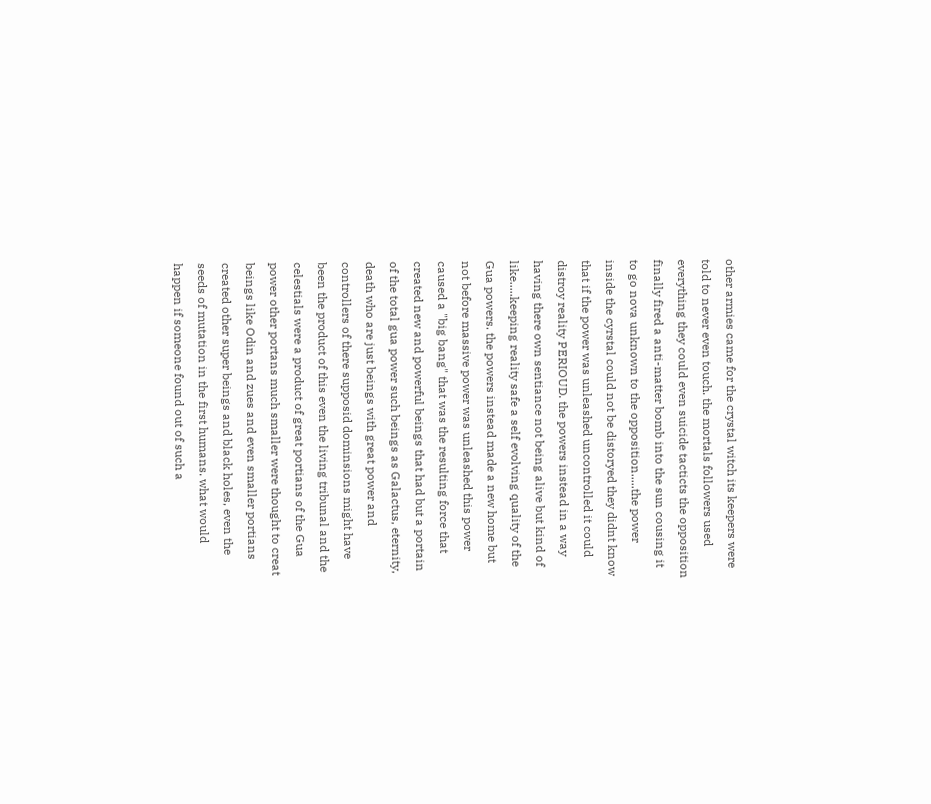other armies came for the crystal witch its keepers were told to never even touch. the mortals followers used everything they could even suicide tacticts the opposition finally fired a anti-matter bomb into the sun cousing it to go nova unknown to the opposition.....the power inside the cyrstal could not be distoryed they didnt know that if the power was unleashed uncontrolled it could distroy reality PERIOUD. the powers instead in a way having there own sentiance not being alive but kind of like.....keeping reality safe a self evolving quality of the Gua powers. the powers instead made a new home but not before massive power was unleashed this power caused a "big bang" that was the resulting force that created new and powerful beings that had but a portain of the total gua power such beings as Galactus, eternity, death who are just beings with great power and controllers of there supposid dominsions might have been the product of this even the living tribunal and the celestials were a product of great portians of the Gua power other portans much smaller were thought to creat beings like Odin and zues and even smaller portians created other super beings and black holes, even the seeds of mutation in the first humans. what would happen if someone found out of such a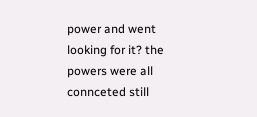power and went looking for it? the powers were all connceted still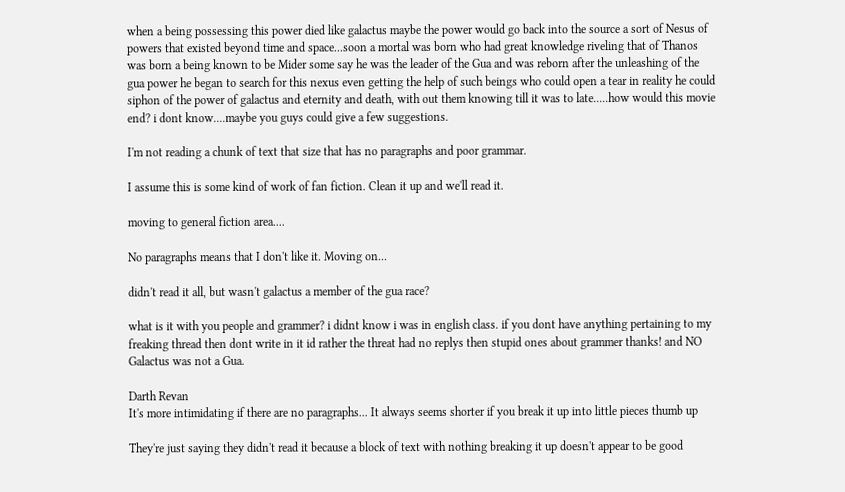when a being possessing this power died like galactus maybe the power would go back into the source a sort of Nesus of powers that existed beyond time and space...soon a mortal was born who had great knowledge riveling that of Thanos was born a being known to be Mider some say he was the leader of the Gua and was reborn after the unleashing of the gua power he began to search for this nexus even getting the help of such beings who could open a tear in reality he could siphon of the power of galactus and eternity and death, with out them knowing till it was to late.....how would this movie end? i dont know....maybe you guys could give a few suggestions.

I'm not reading a chunk of text that size that has no paragraphs and poor grammar.

I assume this is some kind of work of fan fiction. Clean it up and we'll read it.

moving to general fiction area....

No paragraphs means that I don't like it. Moving on...

didn't read it all, but wasn't galactus a member of the gua race?

what is it with you people and grammer? i didnt know i was in english class. if you dont have anything pertaining to my freaking thread then dont write in it id rather the threat had no replys then stupid ones about grammer thanks! and NO Galactus was not a Gua.

Darth Revan
It's more intimidating if there are no paragraphs... It always seems shorter if you break it up into little pieces thumb up

They're just saying they didn't read it because a block of text with nothing breaking it up doesn't appear to be good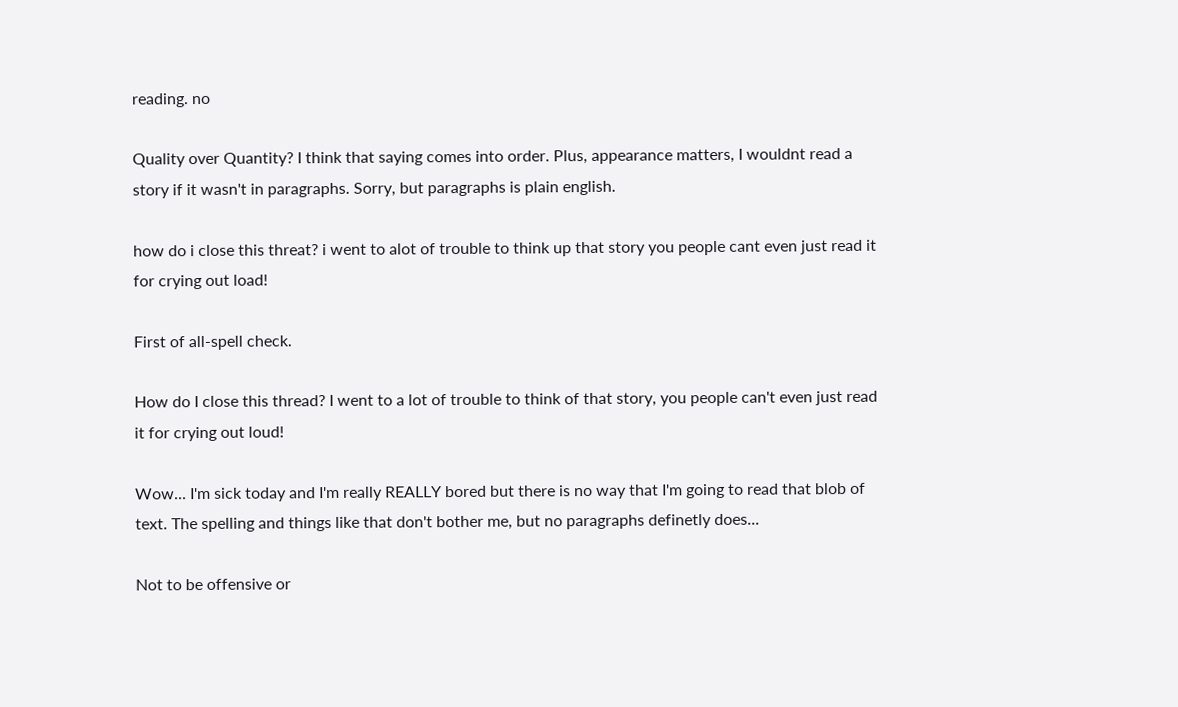reading. no

Quality over Quantity? I think that saying comes into order. Plus, appearance matters, I wouldnt read a story if it wasn't in paragraphs. Sorry, but paragraphs is plain english.

how do i close this threat? i went to alot of trouble to think up that story you people cant even just read it for crying out load!

First of all-spell check.

How do I close this thread? I went to a lot of trouble to think of that story, you people can't even just read it for crying out loud!

Wow... I'm sick today and I'm really REALLY bored but there is no way that I'm going to read that blob of text. The spelling and things like that don't bother me, but no paragraphs definetly does...

Not to be offensive or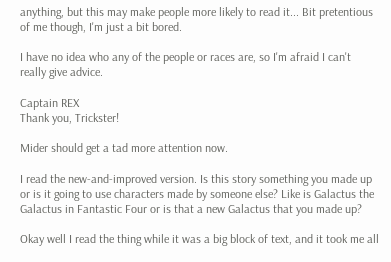anything, but this may make people more likely to read it... Bit pretentious of me though, I'm just a bit bored.

I have no idea who any of the people or races are, so I'm afraid I can't really give advice.

Captain REX
Thank you, Trickster!

Mider should get a tad more attention now.

I read the new-and-improved version. Is this story something you made up or is it going to use characters made by someone else? Like is Galactus the Galactus in Fantastic Four or is that a new Galactus that you made up?

Okay well I read the thing while it was a big block of text, and it took me all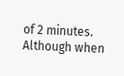of 2 minutes. Although when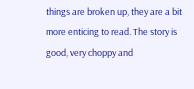things are broken up, they are a bit more enticing to read. The story is good, very choppy and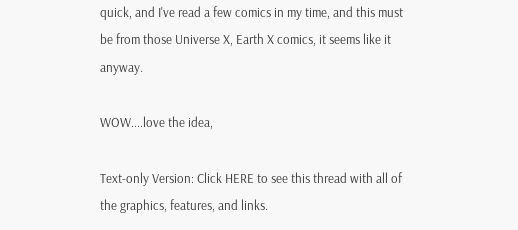quick, and I've read a few comics in my time, and this must be from those Universe X, Earth X comics, it seems like it anyway.

WOW....love the idea,

Text-only Version: Click HERE to see this thread with all of the graphics, features, and links.